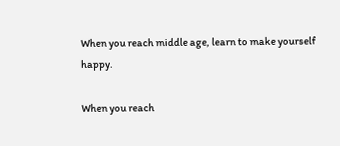When you reach middle age, learn to make yourself happy.

When you reach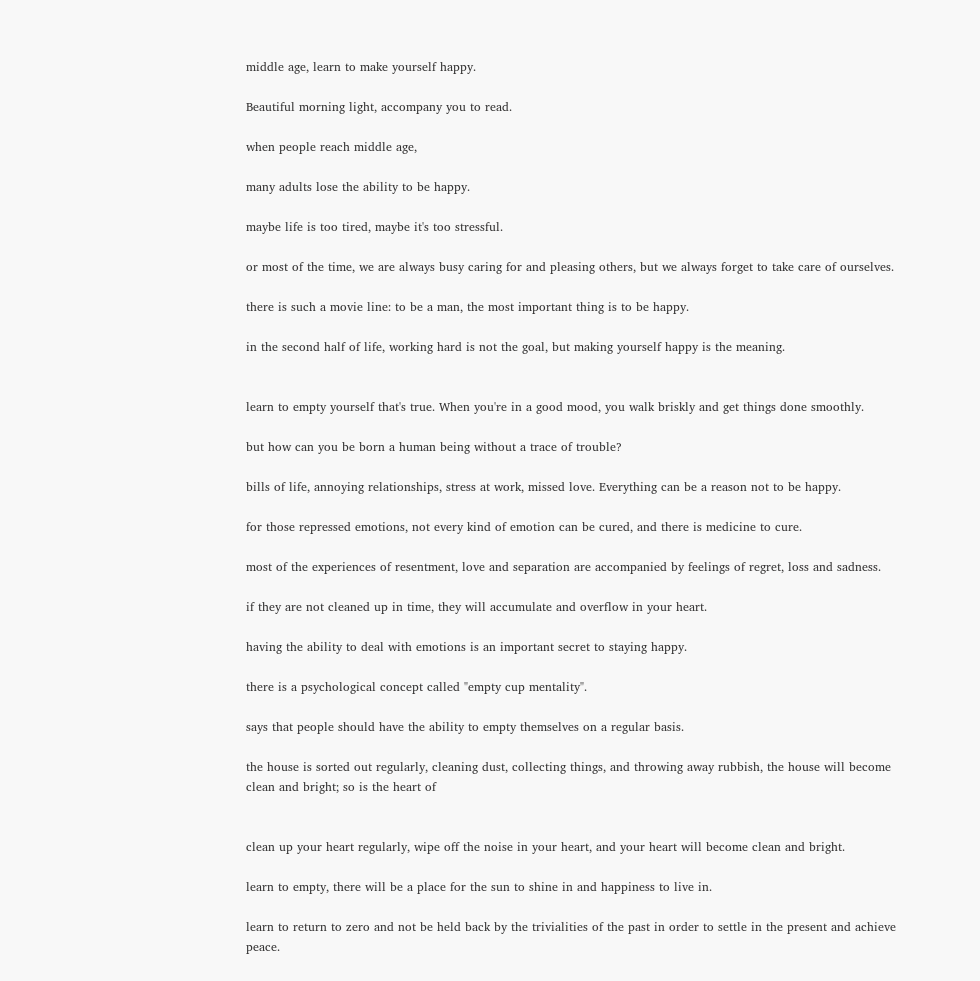middle age, learn to make yourself happy.

Beautiful morning light, accompany you to read.

when people reach middle age,

many adults lose the ability to be happy.

maybe life is too tired, maybe it's too stressful.

or most of the time, we are always busy caring for and pleasing others, but we always forget to take care of ourselves.

there is such a movie line: to be a man, the most important thing is to be happy.

in the second half of life, working hard is not the goal, but making yourself happy is the meaning.


learn to empty yourself that's true. When you're in a good mood, you walk briskly and get things done smoothly.

but how can you be born a human being without a trace of trouble?

bills of life, annoying relationships, stress at work, missed love. Everything can be a reason not to be happy.

for those repressed emotions, not every kind of emotion can be cured, and there is medicine to cure.

most of the experiences of resentment, love and separation are accompanied by feelings of regret, loss and sadness.

if they are not cleaned up in time, they will accumulate and overflow in your heart.

having the ability to deal with emotions is an important secret to staying happy.

there is a psychological concept called "empty cup mentality".

says that people should have the ability to empty themselves on a regular basis.

the house is sorted out regularly, cleaning dust, collecting things, and throwing away rubbish, the house will become clean and bright; so is the heart of


clean up your heart regularly, wipe off the noise in your heart, and your heart will become clean and bright.

learn to empty, there will be a place for the sun to shine in and happiness to live in.

learn to return to zero and not be held back by the trivialities of the past in order to settle in the present and achieve peace.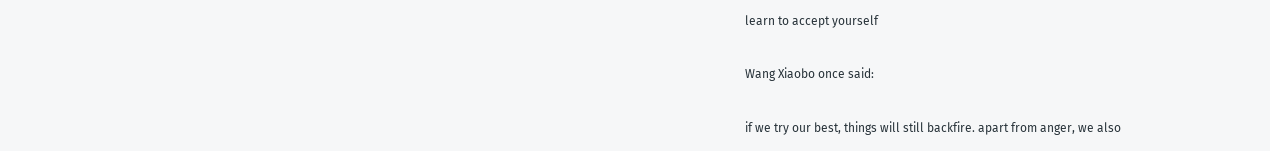learn to accept yourself

Wang Xiaobo once said:

if we try our best, things will still backfire. apart from anger, we also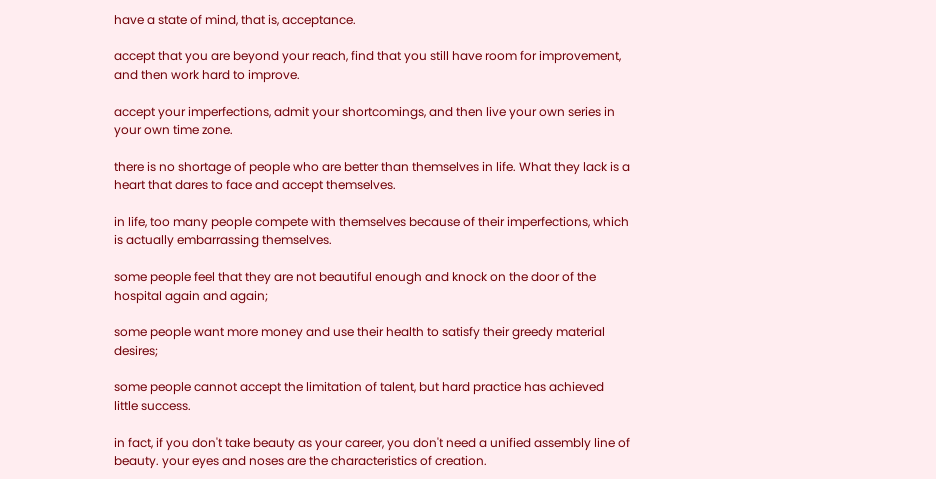have a state of mind, that is, acceptance.

accept that you are beyond your reach, find that you still have room for improvement, and then work hard to improve.

accept your imperfections, admit your shortcomings, and then live your own series in your own time zone.

there is no shortage of people who are better than themselves in life. What they lack is a heart that dares to face and accept themselves.

in life, too many people compete with themselves because of their imperfections, which is actually embarrassing themselves.

some people feel that they are not beautiful enough and knock on the door of the hospital again and again;

some people want more money and use their health to satisfy their greedy material desires;

some people cannot accept the limitation of talent, but hard practice has achieved little success.

in fact, if you don't take beauty as your career, you don't need a unified assembly line of beauty. your eyes and noses are the characteristics of creation.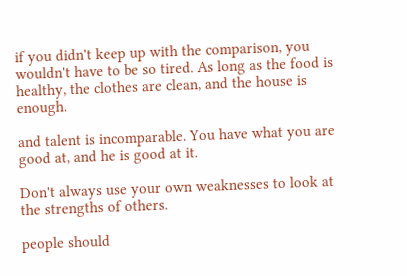if you didn't keep up with the comparison, you wouldn't have to be so tired. As long as the food is healthy, the clothes are clean, and the house is enough.

and talent is incomparable. You have what you are good at, and he is good at it.

Don't always use your own weaknesses to look at the strengths of others.

people should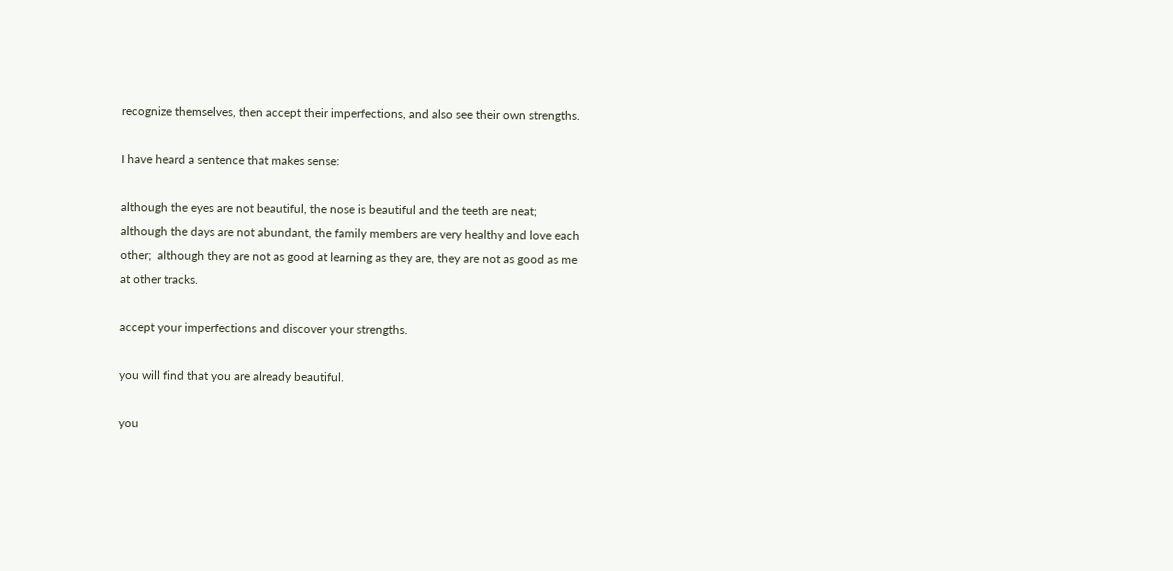recognize themselves, then accept their imperfections, and also see their own strengths.

I have heard a sentence that makes sense:

although the eyes are not beautiful, the nose is beautiful and the teeth are neat;  although the days are not abundant, the family members are very healthy and love each other;  although they are not as good at learning as they are, they are not as good as me at other tracks.

accept your imperfections and discover your strengths.

you will find that you are already beautiful.

you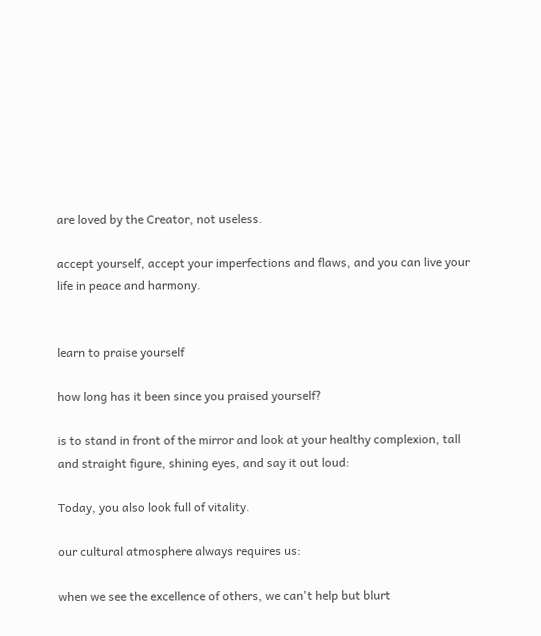are loved by the Creator, not useless.

accept yourself, accept your imperfections and flaws, and you can live your life in peace and harmony.


learn to praise yourself

how long has it been since you praised yourself?

is to stand in front of the mirror and look at your healthy complexion, tall and straight figure, shining eyes, and say it out loud:

Today, you also look full of vitality.

our cultural atmosphere always requires us:

when we see the excellence of others, we can't help but blurt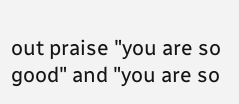out praise "you are so good" and "you are so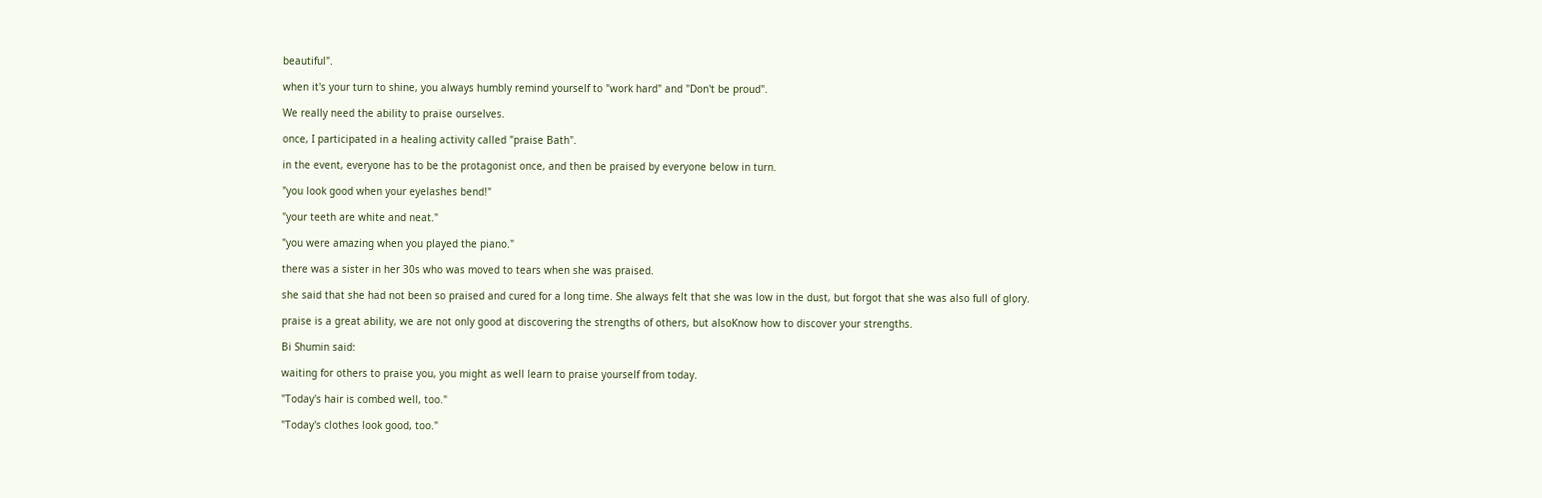beautiful".

when it's your turn to shine, you always humbly remind yourself to "work hard" and "Don't be proud".

We really need the ability to praise ourselves.

once, I participated in a healing activity called "praise Bath".

in the event, everyone has to be the protagonist once, and then be praised by everyone below in turn.

"you look good when your eyelashes bend!"

"your teeth are white and neat."

"you were amazing when you played the piano."

there was a sister in her 30s who was moved to tears when she was praised.

she said that she had not been so praised and cured for a long time. She always felt that she was low in the dust, but forgot that she was also full of glory.

praise is a great ability, we are not only good at discovering the strengths of others, but alsoKnow how to discover your strengths.

Bi Shumin said:

waiting for others to praise you, you might as well learn to praise yourself from today.

"Today's hair is combed well, too."

"Today's clothes look good, too."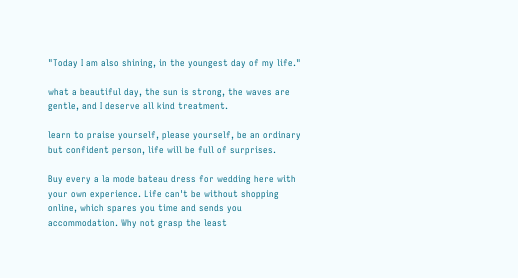"Today I am also shining, in the youngest day of my life."

what a beautiful day, the sun is strong, the waves are gentle, and I deserve all kind treatment.

learn to praise yourself, please yourself, be an ordinary but confident person, life will be full of surprises.

Buy every a la mode bateau dress for wedding here with your own experience. Life can't be without shopping online, which spares you time and sends you accommodation. Why not grasp the least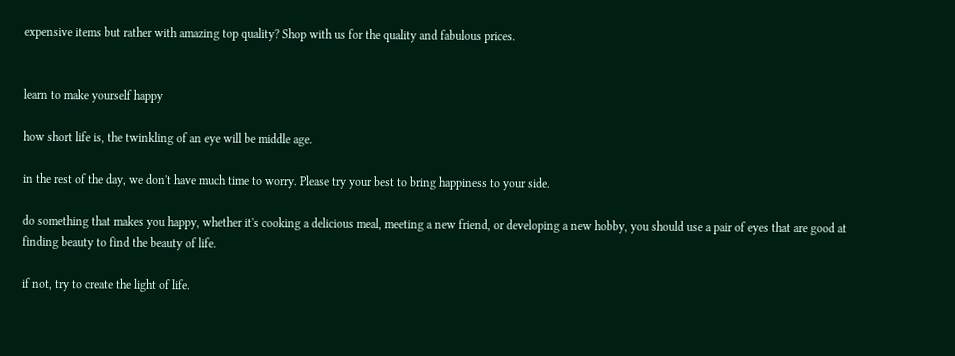expensive items but rather with amazing top quality? Shop with us for the quality and fabulous prices.


learn to make yourself happy

how short life is, the twinkling of an eye will be middle age.

in the rest of the day, we don't have much time to worry. Please try your best to bring happiness to your side.

do something that makes you happy, whether it's cooking a delicious meal, meeting a new friend, or developing a new hobby, you should use a pair of eyes that are good at finding beauty to find the beauty of life.

if not, try to create the light of life.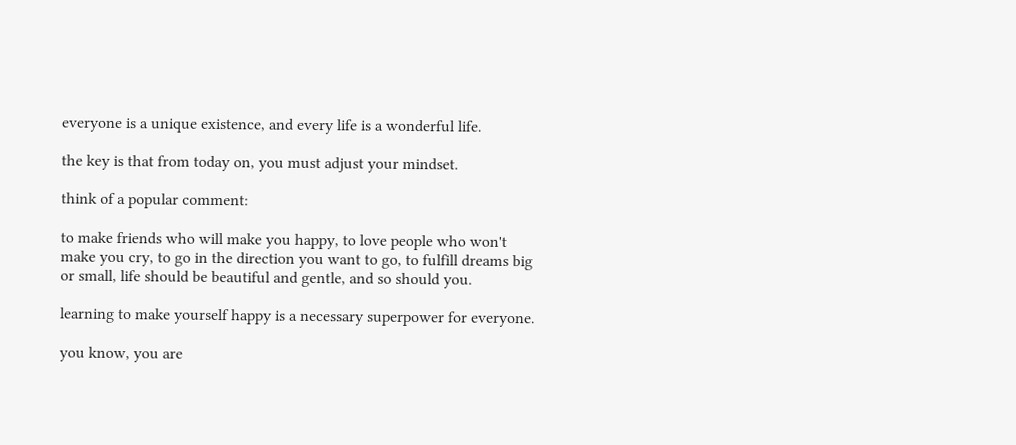everyone is a unique existence, and every life is a wonderful life.

the key is that from today on, you must adjust your mindset.

think of a popular comment:

to make friends who will make you happy, to love people who won't make you cry, to go in the direction you want to go, to fulfill dreams big or small, life should be beautiful and gentle, and so should you.

learning to make yourself happy is a necessary superpower for everyone.

you know, you are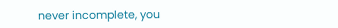never incomplete, you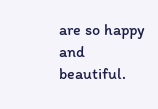are so happy and beautiful.